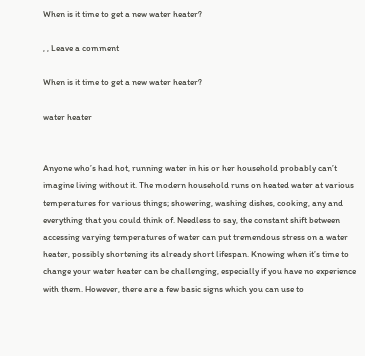When is it time to get a new water heater?

, , Leave a comment

When is it time to get a new water heater?

water heater


Anyone who’s had hot, running water in his or her household probably can’t imagine living without it. The modern household runs on heated water at various temperatures for various things; showering, washing dishes, cooking, any and everything that you could think of. Needless to say, the constant shift between accessing varying temperatures of water can put tremendous stress on a water heater, possibly shortening its already short lifespan. Knowing when it’s time to change your water heater can be challenging, especially if you have no experience with them. However, there are a few basic signs which you can use to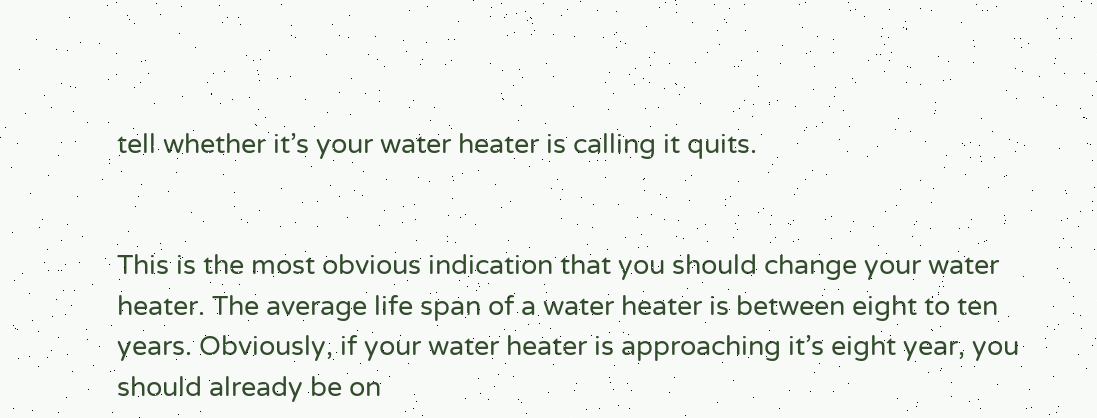tell whether it’s your water heater is calling it quits.


This is the most obvious indication that you should change your water heater. The average life span of a water heater is between eight to ten years. Obviously, if your water heater is approaching it’s eight year, you should already be on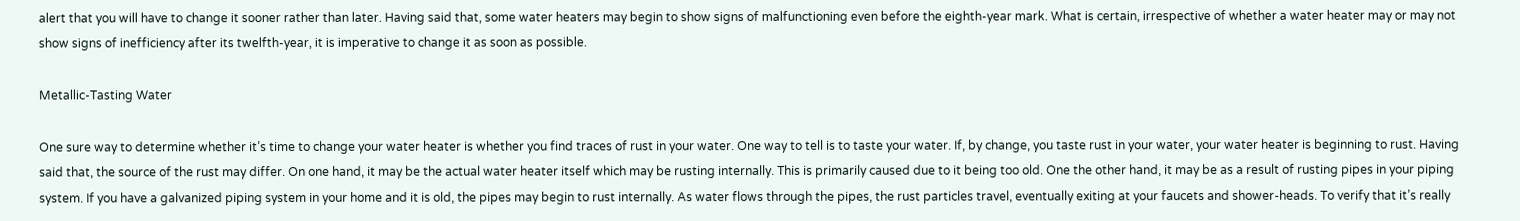alert that you will have to change it sooner rather than later. Having said that, some water heaters may begin to show signs of malfunctioning even before the eighth-year mark. What is certain, irrespective of whether a water heater may or may not show signs of inefficiency after its twelfth-year, it is imperative to change it as soon as possible.

Metallic-Tasting Water

One sure way to determine whether it’s time to change your water heater is whether you find traces of rust in your water. One way to tell is to taste your water. If, by change, you taste rust in your water, your water heater is beginning to rust. Having said that, the source of the rust may differ. On one hand, it may be the actual water heater itself which may be rusting internally. This is primarily caused due to it being too old. One the other hand, it may be as a result of rusting pipes in your piping system. If you have a galvanized piping system in your home and it is old, the pipes may begin to rust internally. As water flows through the pipes, the rust particles travel, eventually exiting at your faucets and shower-heads. To verify that it’s really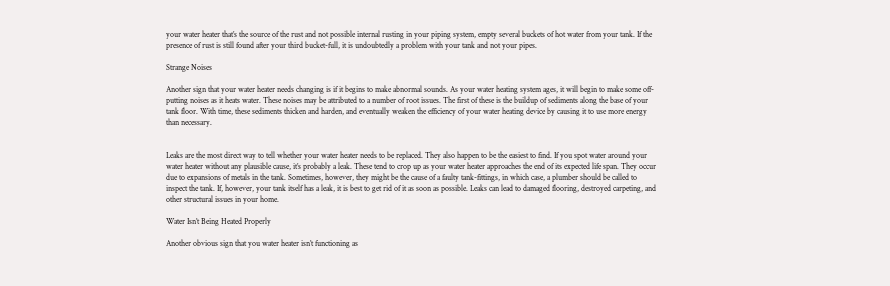your water heater that’s the source of the rust and not possible internal rusting in your piping system, empty several buckets of hot water from your tank. If the presence of rust is still found after your third bucket-full, it is undoubtedly a problem with your tank and not your pipes.

Strange Noises

Another sign that your water heater needs changing is if it begins to make abnormal sounds. As your water heating system ages, it will begin to make some off-putting noises as it heats water. These noises may be attributed to a number of root issues. The first of these is the buildup of sediments along the base of your tank floor. With time, these sediments thicken and harden, and eventually weaken the efficiency of your water heating device by causing it to use more energy than necessary.


Leaks are the most direct way to tell whether your water heater needs to be replaced. They also happen to be the easiest to find. If you spot water around your water heater without any plausible cause, it’s probably a leak. These tend to crop up as your water heater approaches the end of its expected life span. They occur due to expansions of metals in the tank. Sometimes, however, they might be the cause of a faulty tank-fittings, in which case, a plumber should be called to inspect the tank. If, however, your tank itself has a leak, it is best to get rid of it as soon as possible. Leaks can lead to damaged flooring, destroyed carpeting, and other structural issues in your home.

Water Isn’t Being Heated Properly

Another obvious sign that you water heater isn’t functioning as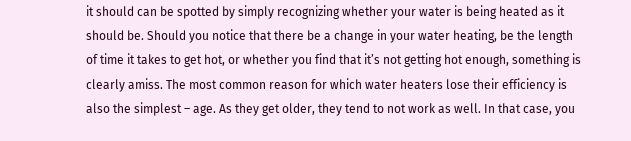it should can be spotted by simply recognizing whether your water is being heated as it should be. Should you notice that there be a change in your water heating, be the length of time it takes to get hot, or whether you find that it’s not getting hot enough, something is clearly amiss. The most common reason for which water heaters lose their efficiency is also the simplest – age. As they get older, they tend to not work as well. In that case, you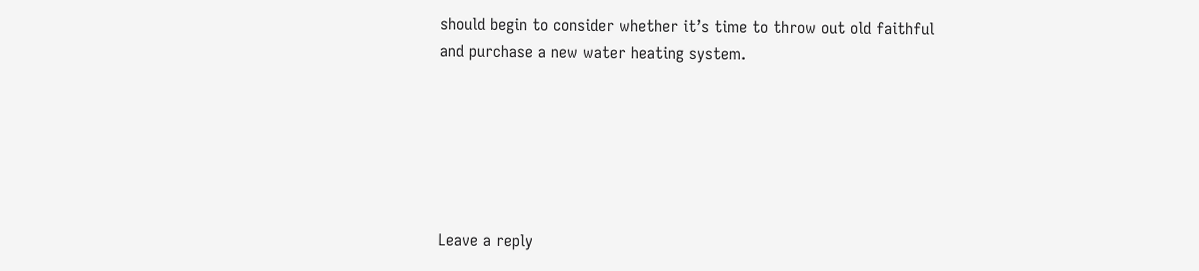should begin to consider whether it’s time to throw out old faithful and purchase a new water heating system.






Leave a reply